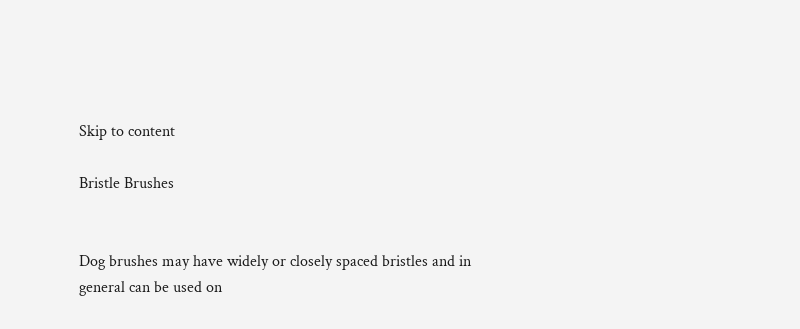Skip to content

Bristle Brushes


Dog brushes may have widely or closely spaced bristles and in general can be used on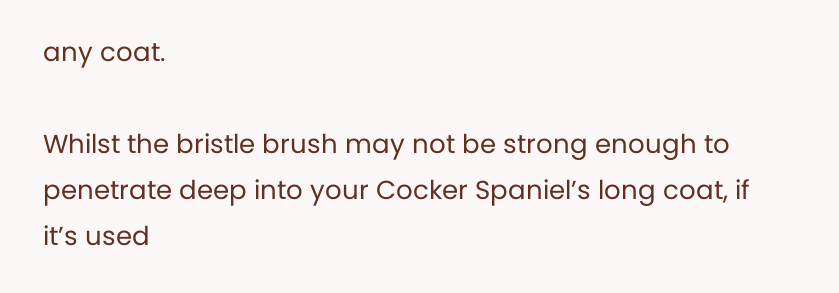any coat.

Whilst the bristle brush may not be strong enough to penetrate deep into your Cocker Spaniel’s long coat, if it’s used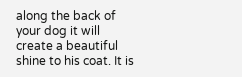along the back of your dog it will create a beautiful shine to his coat. It is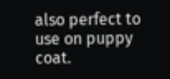also perfect to use on puppy coat.